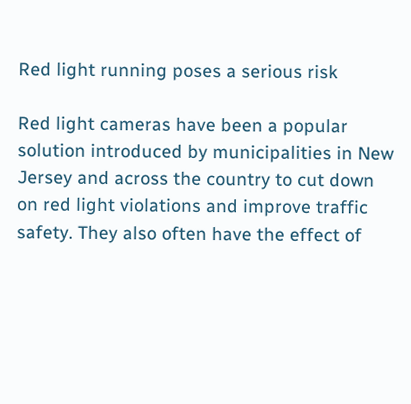Red light running poses a serious risk

Red light cameras have been a popular solution introduced by municipalities in New Jersey and across the country to cut down on red light violations and improve traffic safety. They also often have the effect of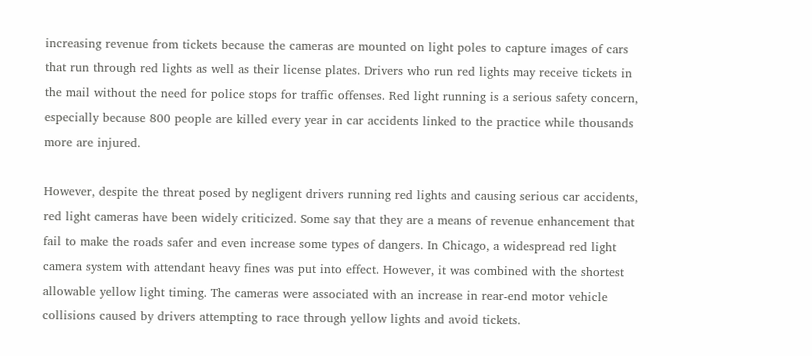increasing revenue from tickets because the cameras are mounted on light poles to capture images of cars that run through red lights as well as their license plates. Drivers who run red lights may receive tickets in the mail without the need for police stops for traffic offenses. Red light running is a serious safety concern, especially because 800 people are killed every year in car accidents linked to the practice while thousands more are injured.

However, despite the threat posed by negligent drivers running red lights and causing serious car accidents, red light cameras have been widely criticized. Some say that they are a means of revenue enhancement that fail to make the roads safer and even increase some types of dangers. In Chicago, a widespread red light camera system with attendant heavy fines was put into effect. However, it was combined with the shortest allowable yellow light timing. The cameras were associated with an increase in rear-end motor vehicle collisions caused by drivers attempting to race through yellow lights and avoid tickets.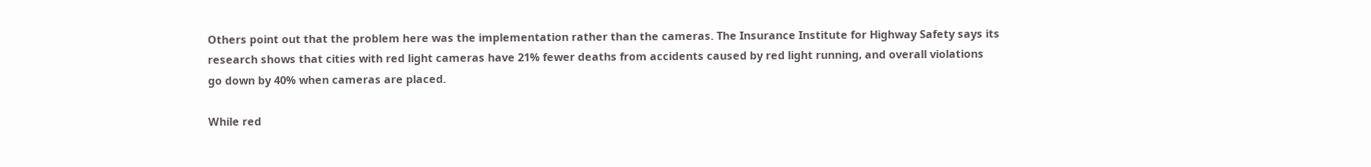Others point out that the problem here was the implementation rather than the cameras. The Insurance Institute for Highway Safety says its research shows that cities with red light cameras have 21% fewer deaths from accidents caused by red light running, and overall violations go down by 40% when cameras are placed.

While red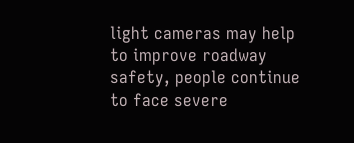light cameras may help to improve roadway safety, people continue to face severe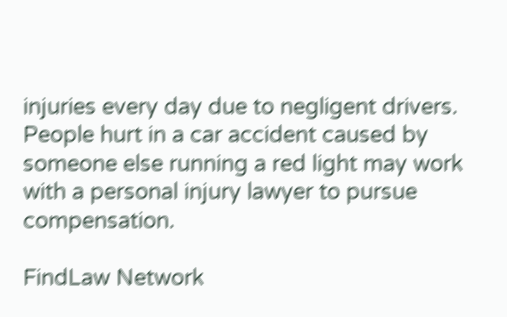injuries every day due to negligent drivers. People hurt in a car accident caused by someone else running a red light may work with a personal injury lawyer to pursue compensation.

FindLaw Network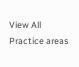View All
Practice areas